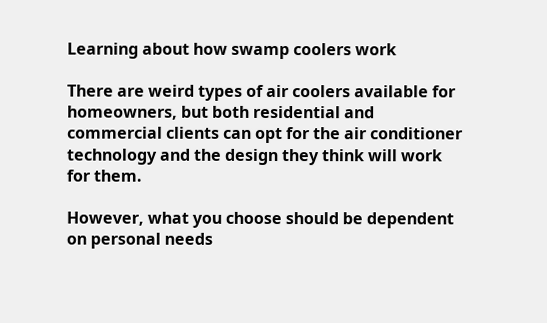Learning about how swamp coolers work

There are weird types of air coolers available for homeowners, but both residential and commercial clients can opt for the air conditioner technology and the design they think will work for them.

However, what you choose should be dependent on personal needs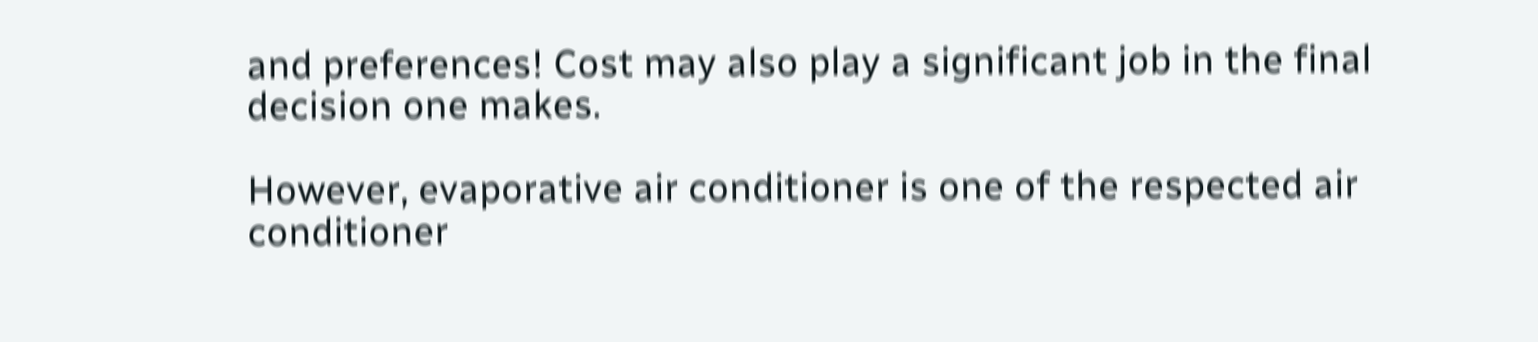and preferences! Cost may also play a significant job in the final decision one makes.

However, evaporative air conditioner is one of the respected air conditioner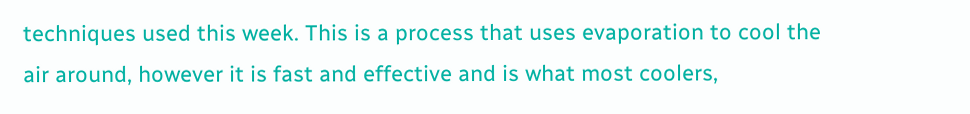techniques used this week. This is a process that uses evaporation to cool the air around, however it is fast and effective and is what most coolers,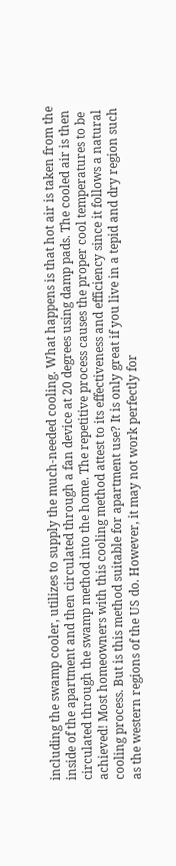including the swamp cooler, utilizes to supply the much-needed cooling. What happens is that hot air is taken from the inside of the apartment and then circulated through a fan device at 20 degrees using damp pads. The cooled air is then circulated through the swamp method into the home. The repetitive process causes the proper cool temperatures to be achieved! Most homeowners with this cooling method attest to its effectiveness and efficiency since it follows a natural cooling process. But is this method suitable for apartment use? It is only great if you live in a tepid and dry region such as the western regions of the US do. However, it may not work perfectly for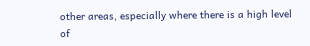other areas, especially where there is a high level of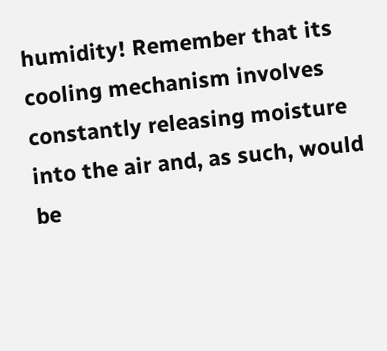humidity! Remember that its cooling mechanism involves constantly releasing moisture into the air and, as such, would be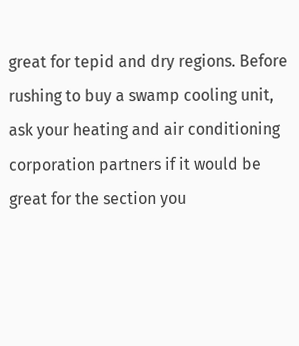great for tepid and dry regions. Before rushing to buy a swamp cooling unit, ask your heating and air conditioning corporation partners if it would be great for the section you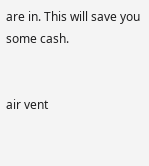are in. This will save you some cash.


air vent